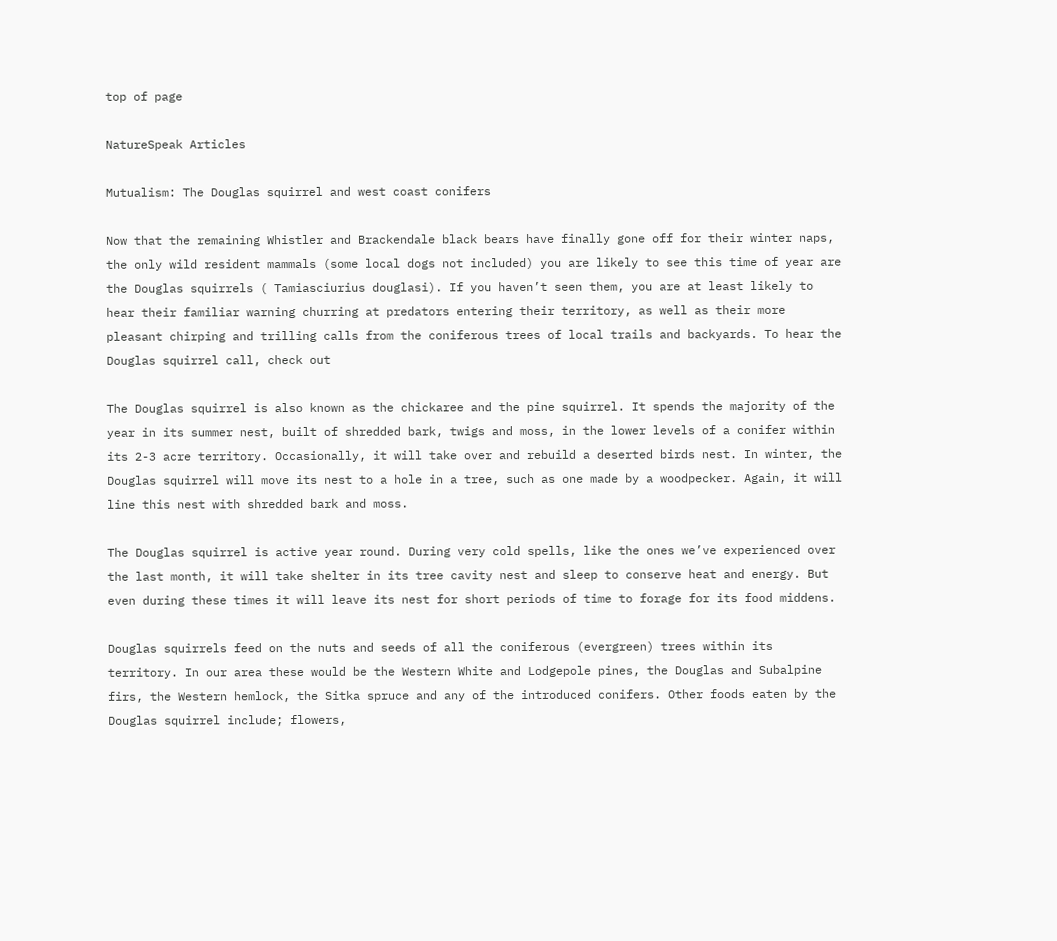top of page

NatureSpeak Articles

Mutualism: The Douglas squirrel and west coast conifers

Now that the remaining Whistler and Brackendale black bears have finally gone off for their winter naps, the only wild resident mammals (some local dogs not included) you are likely to see this time of year are the Douglas squirrels ( Tamiasciurius douglasi). If you haven’t seen them, you are at least likely to hear their familiar warning churring at predators entering their territory, as well as their more pleasant chirping and trilling calls from the coniferous trees of local trails and backyards. To hear the Douglas squirrel call, check out

The Douglas squirrel is also known as the chickaree and the pine squirrel. It spends the majority of the year in its summer nest, built of shredded bark, twigs and moss, in the lower levels of a conifer within its 2-3 acre territory. Occasionally, it will take over and rebuild a deserted birds nest. In winter, the Douglas squirrel will move its nest to a hole in a tree, such as one made by a woodpecker. Again, it will line this nest with shredded bark and moss.

The Douglas squirrel is active year round. During very cold spells, like the ones we’ve experienced over the last month, it will take shelter in its tree cavity nest and sleep to conserve heat and energy. But even during these times it will leave its nest for short periods of time to forage for its food middens.

Douglas squirrels feed on the nuts and seeds of all the coniferous (evergreen) trees within its territory. In our area these would be the Western White and Lodgepole pines, the Douglas and Subalpine firs, the Western hemlock, the Sitka spruce and any of the introduced conifers. Other foods eaten by the Douglas squirrel include; flowers,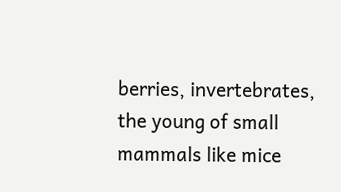berries, invertebrates, the young of small mammals like mice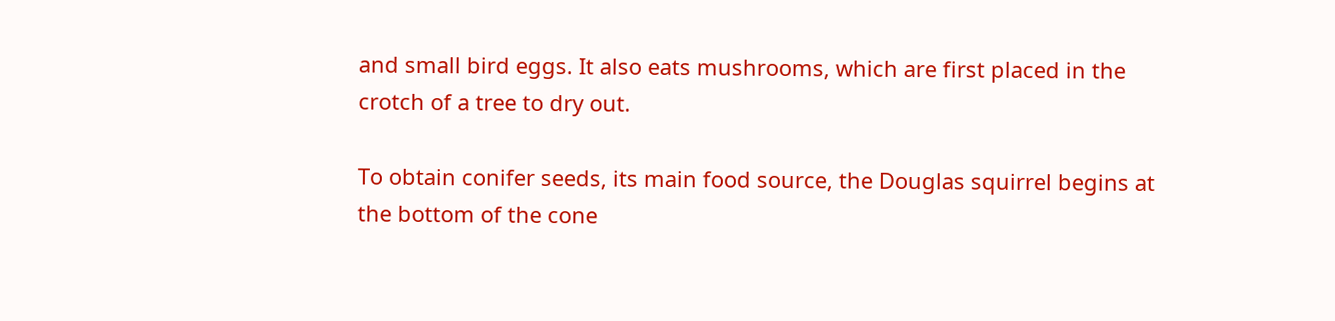and small bird eggs. It also eats mushrooms, which are first placed in the crotch of a tree to dry out.

To obtain conifer seeds, its main food source, the Douglas squirrel begins at the bottom of the cone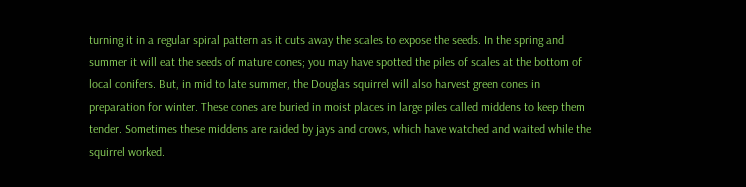turning it in a regular spiral pattern as it cuts away the scales to expose the seeds. In the spring and summer it will eat the seeds of mature cones; you may have spotted the piles of scales at the bottom of local conifers. But, in mid to late summer, the Douglas squirrel will also harvest green cones in preparation for winter. These cones are buried in moist places in large piles called middens to keep them tender. Sometimes these middens are raided by jays and crows, which have watched and waited while the squirrel worked.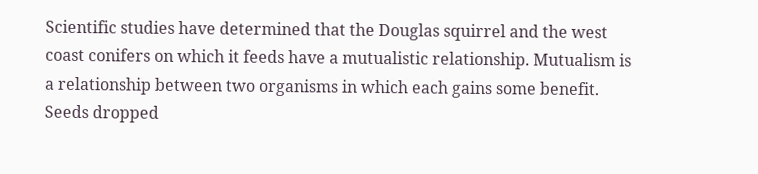Scientific studies have determined that the Douglas squirrel and the west coast conifers on which it feeds have a mutualistic relationship. Mutualism is a relationship between two organisms in which each gains some benefit. Seeds dropped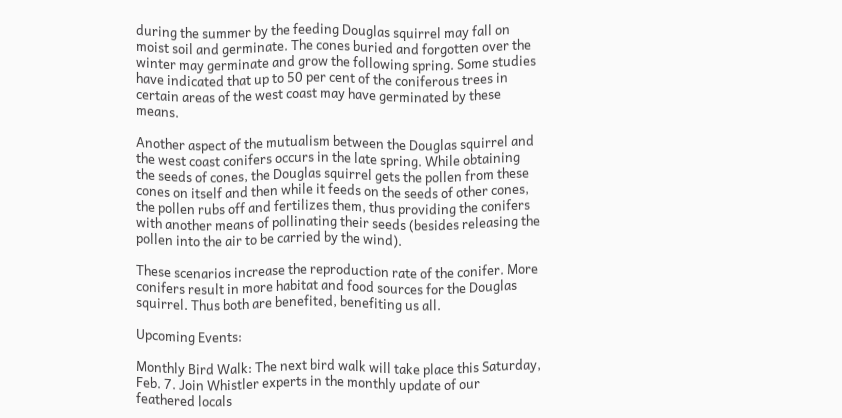during the summer by the feeding Douglas squirrel may fall on moist soil and germinate. The cones buried and forgotten over the winter may germinate and grow the following spring. Some studies have indicated that up to 50 per cent of the coniferous trees in certain areas of the west coast may have germinated by these means.

Another aspect of the mutualism between the Douglas squirrel and the west coast conifers occurs in the late spring. While obtaining the seeds of cones, the Douglas squirrel gets the pollen from these cones on itself and then while it feeds on the seeds of other cones, the pollen rubs off and fertilizes them, thus providing the conifers with another means of pollinating their seeds (besides releasing the pollen into the air to be carried by the wind).

These scenarios increase the reproduction rate of the conifer. More conifers result in more habitat and food sources for the Douglas squirrel. Thus both are benefited, benefiting us all.

Upcoming Events:

Monthly Bird Walk: The next bird walk will take place this Saturday, Feb. 7. Join Whistler experts in the monthly update of our feathered locals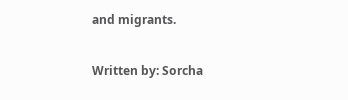and migrants.

Written by: Sorcha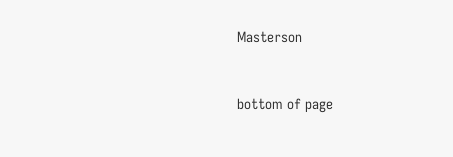Masterson


bottom of page